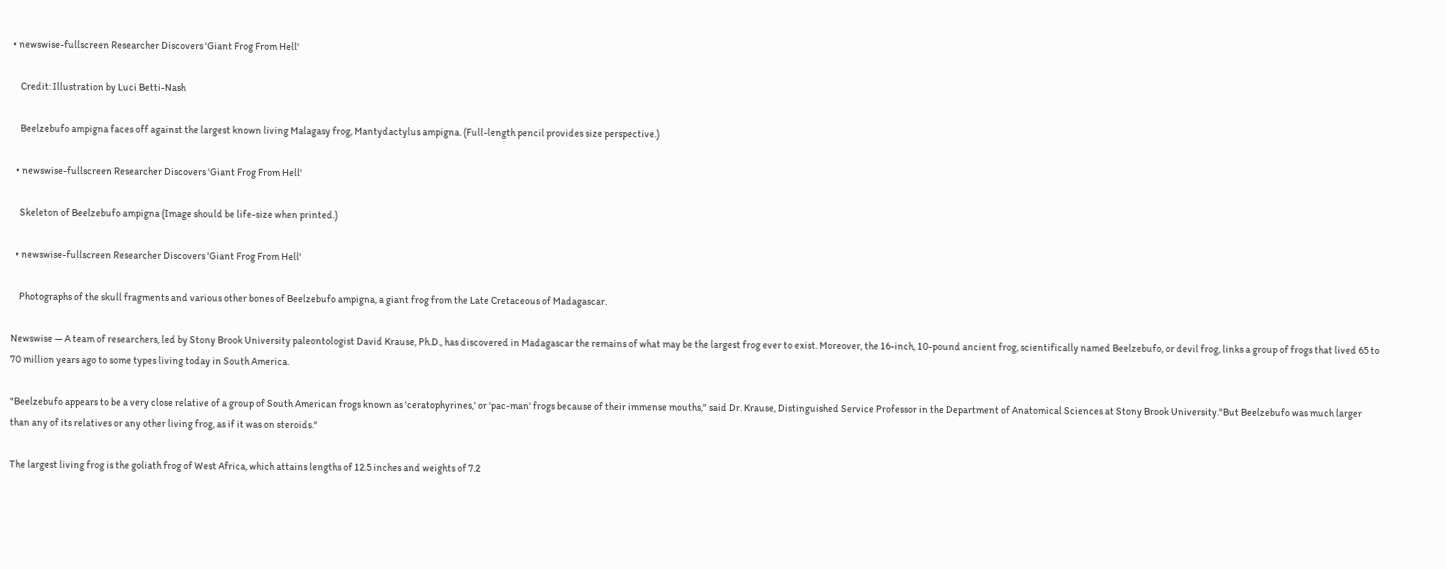• newswise-fullscreen Researcher Discovers 'Giant Frog From Hell'

    Credit: Illustration by Luci Betti-Nash

    Beelzebufo ampigna faces off against the largest known living Malagasy frog, Mantydactylus ampigna. (Full-length pencil provides size perspective.)

  • newswise-fullscreen Researcher Discovers 'Giant Frog From Hell'

    Skeleton of Beelzebufo ampigna (Image should be life-size when printed.)

  • newswise-fullscreen Researcher Discovers 'Giant Frog From Hell'

    Photographs of the skull fragments and various other bones of Beelzebufo ampigna, a giant frog from the Late Cretaceous of Madagascar.

Newswise — A team of researchers, led by Stony Brook University paleontologist David Krause, Ph.D., has discovered in Madagascar the remains of what may be the largest frog ever to exist. Moreover, the 16-inch, 10-pound ancient frog, scientifically named Beelzebufo, or devil frog, links a group of frogs that lived 65 to 70 million years ago to some types living today in South America.

"Beelzebufo appears to be a very close relative of a group of South American frogs known as 'ceratophyrines,' or 'pac-man' frogs because of their immense mouths," said Dr. Krause, Distinguished Service Professor in the Department of Anatomical Sciences at Stony Brook University."But Beelzebufo was much larger than any of its relatives or any other living frog, as if it was on steroids."

The largest living frog is the goliath frog of West Africa, which attains lengths of 12.5 inches and weights of 7.2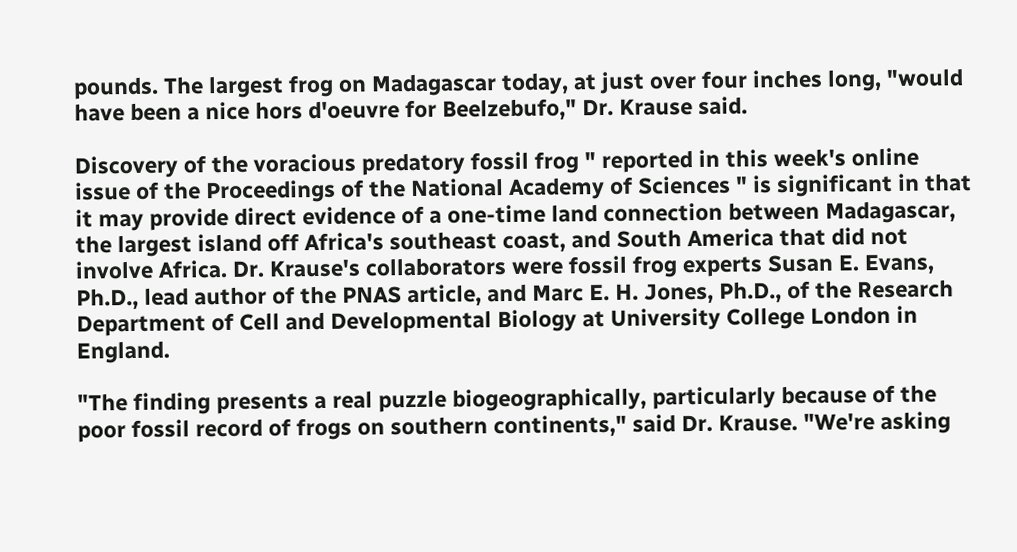pounds. The largest frog on Madagascar today, at just over four inches long, "would have been a nice hors d'oeuvre for Beelzebufo," Dr. Krause said.

Discovery of the voracious predatory fossil frog " reported in this week's online issue of the Proceedings of the National Academy of Sciences " is significant in that it may provide direct evidence of a one-time land connection between Madagascar, the largest island off Africa's southeast coast, and South America that did not involve Africa. Dr. Krause's collaborators were fossil frog experts Susan E. Evans, Ph.D., lead author of the PNAS article, and Marc E. H. Jones, Ph.D., of the Research Department of Cell and Developmental Biology at University College London in England.

"The finding presents a real puzzle biogeographically, particularly because of the poor fossil record of frogs on southern continents," said Dr. Krause. "We're asking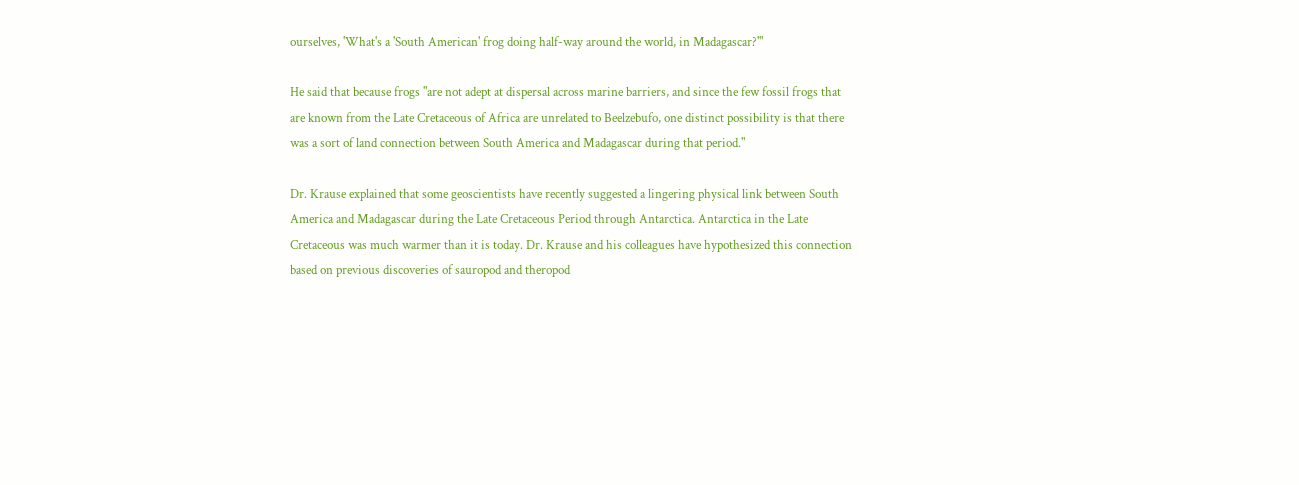ourselves, 'What's a 'South American' frog doing half-way around the world, in Madagascar?'"

He said that because frogs "are not adept at dispersal across marine barriers, and since the few fossil frogs that are known from the Late Cretaceous of Africa are unrelated to Beelzebufo, one distinct possibility is that there was a sort of land connection between South America and Madagascar during that period."

Dr. Krause explained that some geoscientists have recently suggested a lingering physical link between South America and Madagascar during the Late Cretaceous Period through Antarctica. Antarctica in the Late Cretaceous was much warmer than it is today. Dr. Krause and his colleagues have hypothesized this connection based on previous discoveries of sauropod and theropod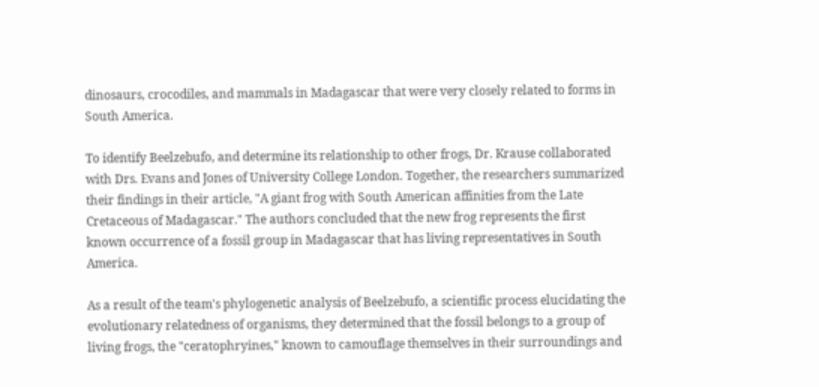dinosaurs, crocodiles, and mammals in Madagascar that were very closely related to forms in South America.

To identify Beelzebufo, and determine its relationship to other frogs, Dr. Krause collaborated with Drs. Evans and Jones of University College London. Together, the researchers summarized their findings in their article, "A giant frog with South American affinities from the Late Cretaceous of Madagascar." The authors concluded that the new frog represents the first known occurrence of a fossil group in Madagascar that has living representatives in South America.

As a result of the team's phylogenetic analysis of Beelzebufo, a scientific process elucidating the evolutionary relatedness of organisms, they determined that the fossil belongs to a group of living frogs, the "ceratophryines," known to camouflage themselves in their surroundings and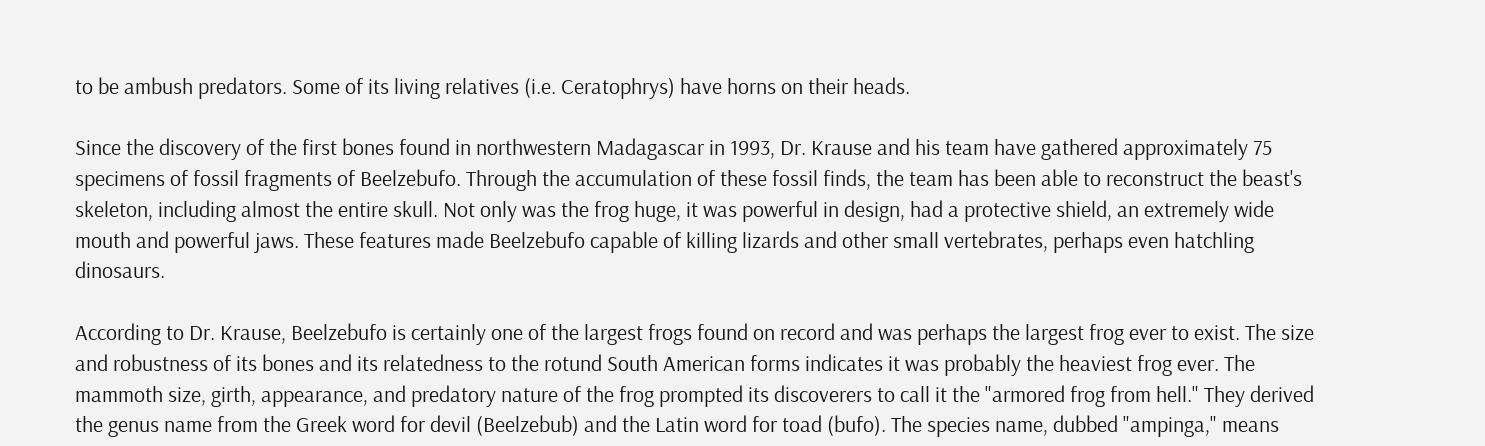to be ambush predators. Some of its living relatives (i.e. Ceratophrys) have horns on their heads.

Since the discovery of the first bones found in northwestern Madagascar in 1993, Dr. Krause and his team have gathered approximately 75 specimens of fossil fragments of Beelzebufo. Through the accumulation of these fossil finds, the team has been able to reconstruct the beast's skeleton, including almost the entire skull. Not only was the frog huge, it was powerful in design, had a protective shield, an extremely wide mouth and powerful jaws. These features made Beelzebufo capable of killing lizards and other small vertebrates, perhaps even hatchling dinosaurs.

According to Dr. Krause, Beelzebufo is certainly one of the largest frogs found on record and was perhaps the largest frog ever to exist. The size and robustness of its bones and its relatedness to the rotund South American forms indicates it was probably the heaviest frog ever. The mammoth size, girth, appearance, and predatory nature of the frog prompted its discoverers to call it the "armored frog from hell." They derived the genus name from the Greek word for devil (Beelzebub) and the Latin word for toad (bufo). The species name, dubbed "ampinga," means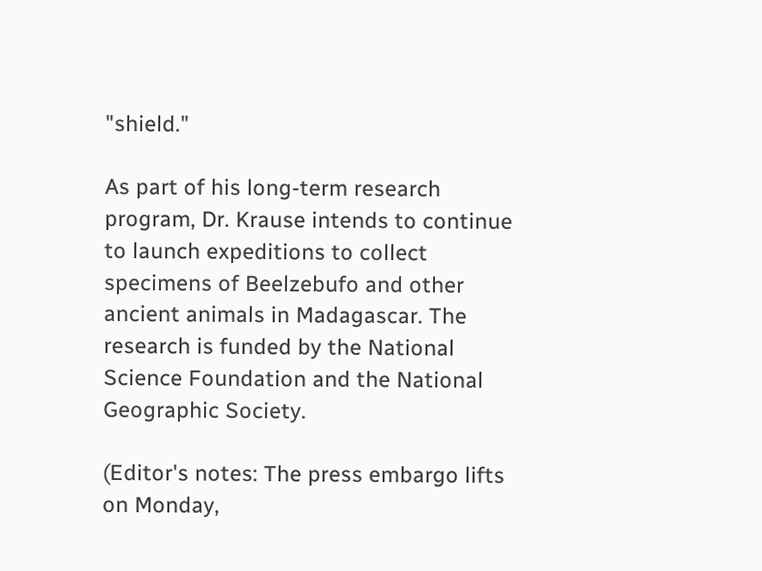"shield."

As part of his long-term research program, Dr. Krause intends to continue to launch expeditions to collect specimens of Beelzebufo and other ancient animals in Madagascar. The research is funded by the National Science Foundation and the National Geographic Society.

(Editor's notes: The press embargo lifts on Monday,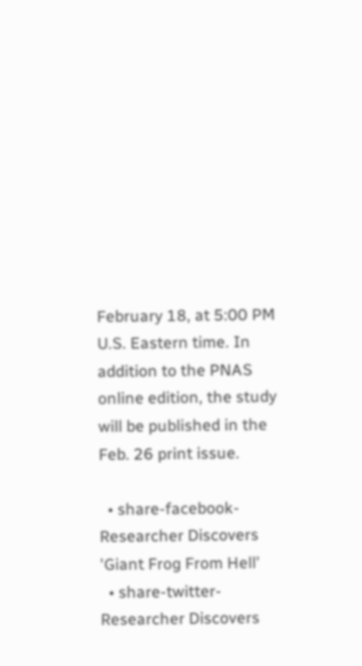February 18, at 5:00 PM U.S. Eastern time. In addition to the PNAS online edition, the study will be published in the Feb. 26 print issue.

  • share-facebook-Researcher Discovers 'Giant Frog From Hell'
  • share-twitter-Researcher Discovers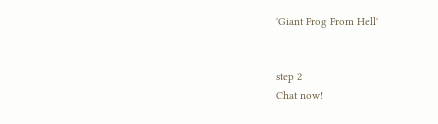'Giant Frog From Hell'


step 2
Chat now!